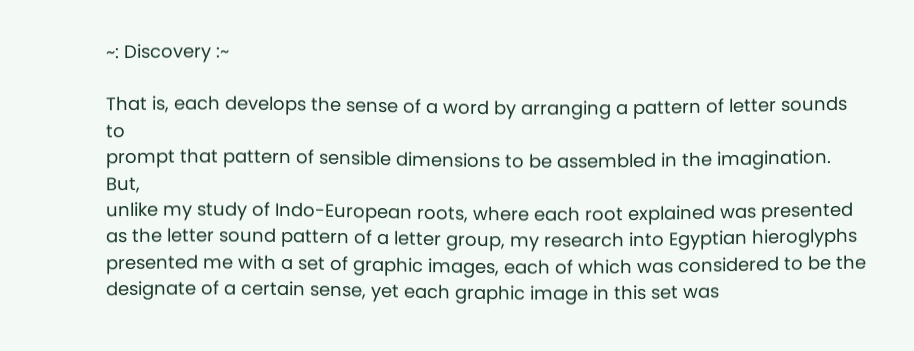~: Discovery :~

That is, each develops the sense of a word by arranging a pattern of letter sounds to
prompt that pattern of sensible dimensions to be assembled in the imagination. But,
unlike my study of Indo-European roots, where each root explained was presented
as the letter sound pattern of a letter group, my research into Egyptian hieroglyphs
presented me with a set of graphic images, each of which was considered to be the
designate of a certain sense, yet each graphic image in this set was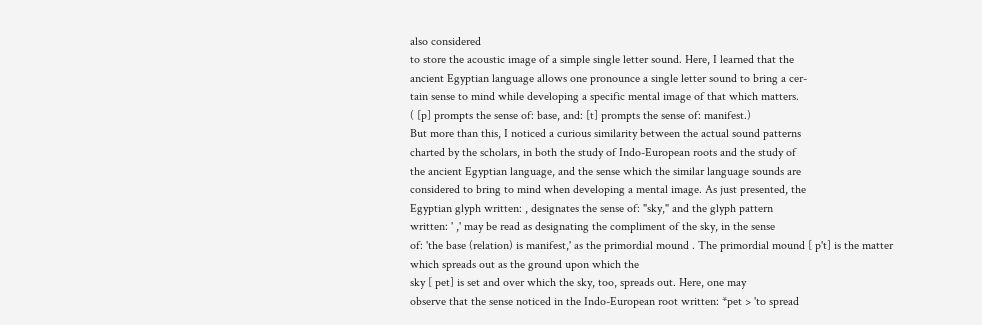also considered
to store the acoustic image of a simple single letter sound. Here, I learned that the
ancient Egyptian language allows one pronounce a single letter sound to bring a cer-
tain sense to mind while developing a specific mental image of that which matters.
( [p] prompts the sense of: base, and: [t] prompts the sense of: manifest.)
But more than this, I noticed a curious similarity between the actual sound patterns
charted by the scholars, in both the study of Indo-European roots and the study of
the ancient Egyptian language, and the sense which the similar language sounds are
considered to bring to mind when developing a mental image. As just presented, the
Egyptian glyph written: , designates the sense of: "sky," and the glyph pattern
written: ' ,' may be read as designating the compliment of the sky, in the sense
of: 'the base (relation) is manifest,' as the primordial mound . The primordial mound [ p't] is the matter which spreads out as the ground upon which the
sky [ pet] is set and over which the sky, too, spreads out. Here, one may
observe that the sense noticed in the Indo-European root written: *pet > 'to spread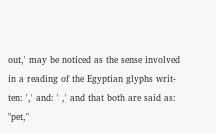out,' may be noticed as the sense involved in a reading of the Egyptian glyphs writ-
ten: ',' and: ' ,' and that both are said as: "pet,"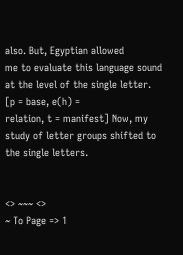also. But, Egyptian allowed
me to evaluate this language sound at the level of the single letter. [p = base, e(h) =
relation, t = manifest] Now, my study of letter groups shifted to the single letters.


<> ~~~ <>
~ To Page => 1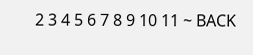2 3 4 5 6 7 8 9 10 11 ~ BACK